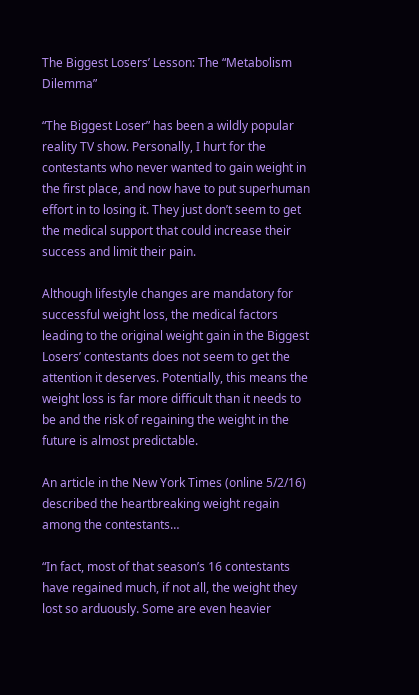The Biggest Losers’ Lesson: The “Metabolism Dilemma”

“The Biggest Loser” has been a wildly popular reality TV show. Personally, I hurt for the contestants who never wanted to gain weight in the first place, and now have to put superhuman effort in to losing it. They just don’t seem to get the medical support that could increase their success and limit their pain.

Although lifestyle changes are mandatory for successful weight loss, the medical factors leading to the original weight gain in the Biggest Losers’ contestants does not seem to get the attention it deserves. Potentially, this means the weight loss is far more difficult than it needs to be and the risk of regaining the weight in the future is almost predictable.

An article in the New York Times (online 5/2/16) described the heartbreaking weight regain among the contestants…

“In fact, most of that season’s 16 contestants have regained much, if not all, the weight they lost so arduously. Some are even heavier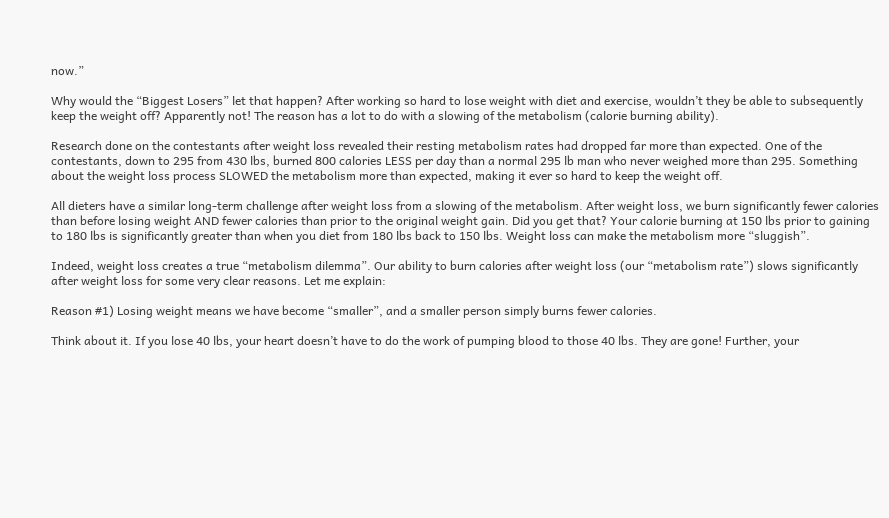now.”

Why would the “Biggest Losers” let that happen? After working so hard to lose weight with diet and exercise, wouldn’t they be able to subsequently keep the weight off? Apparently not! The reason has a lot to do with a slowing of the metabolism (calorie burning ability).

Research done on the contestants after weight loss revealed their resting metabolism rates had dropped far more than expected. One of the contestants, down to 295 from 430 lbs, burned 800 calories LESS per day than a normal 295 lb man who never weighed more than 295. Something about the weight loss process SLOWED the metabolism more than expected, making it ever so hard to keep the weight off.

All dieters have a similar long-term challenge after weight loss from a slowing of the metabolism. After weight loss, we burn significantly fewer calories than before losing weight AND fewer calories than prior to the original weight gain. Did you get that? Your calorie burning at 150 lbs prior to gaining to 180 lbs is significantly greater than when you diet from 180 lbs back to 150 lbs. Weight loss can make the metabolism more “sluggish”.

Indeed, weight loss creates a true “metabolism dilemma”. Our ability to burn calories after weight loss (our “metabolism rate”) slows significantly after weight loss for some very clear reasons. Let me explain:

Reason #1) Losing weight means we have become “smaller”, and a smaller person simply burns fewer calories.

Think about it. If you lose 40 lbs, your heart doesn’t have to do the work of pumping blood to those 40 lbs. They are gone! Further, your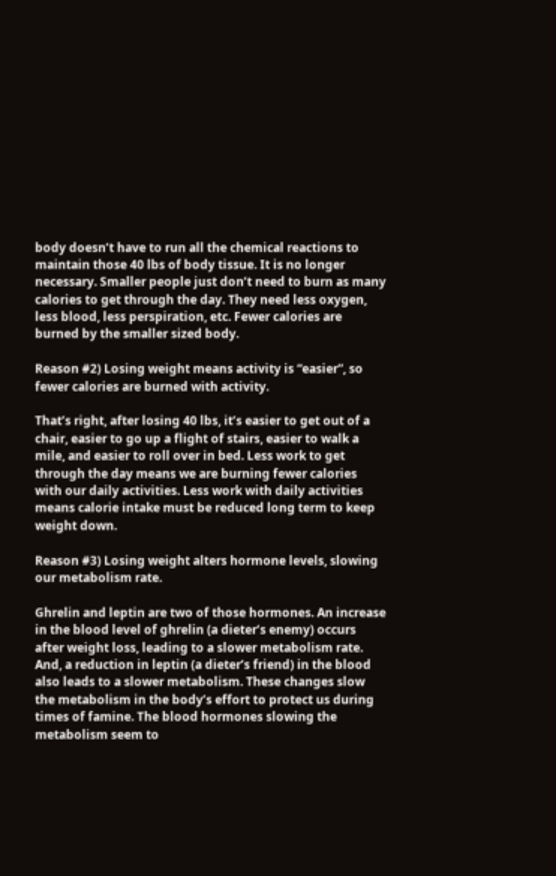body doesn’t have to run all the chemical reactions to maintain those 40 lbs of body tissue. It is no longer necessary. Smaller people just don’t need to burn as many calories to get through the day. They need less oxygen, less blood, less perspiration, etc. Fewer calories are burned by the smaller sized body.

Reason #2) Losing weight means activity is “easier”, so fewer calories are burned with activity.

That’s right, after losing 40 lbs, it’s easier to get out of a chair, easier to go up a flight of stairs, easier to walk a mile, and easier to roll over in bed. Less work to get through the day means we are burning fewer calories with our daily activities. Less work with daily activities means calorie intake must be reduced long term to keep weight down.

Reason #3) Losing weight alters hormone levels, slowing our metabolism rate.

Ghrelin and leptin are two of those hormones. An increase in the blood level of ghrelin (a dieter’s enemy) occurs after weight loss, leading to a slower metabolism rate. And, a reduction in leptin (a dieter’s friend) in the blood also leads to a slower metabolism. These changes slow the metabolism in the body’s effort to protect us during times of famine. The blood hormones slowing the metabolism seem to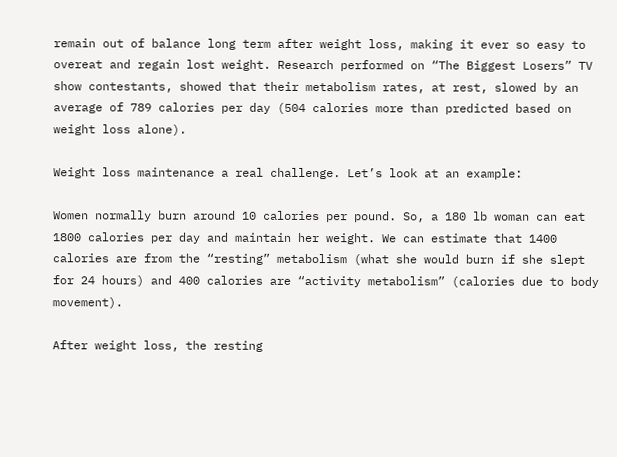remain out of balance long term after weight loss, making it ever so easy to overeat and regain lost weight. Research performed on “The Biggest Losers” TV show contestants, showed that their metabolism rates, at rest, slowed by an average of 789 calories per day (504 calories more than predicted based on weight loss alone).

Weight loss maintenance a real challenge. Let’s look at an example:

Women normally burn around 10 calories per pound. So, a 180 lb woman can eat 1800 calories per day and maintain her weight. We can estimate that 1400 calories are from the “resting” metabolism (what she would burn if she slept for 24 hours) and 400 calories are “activity metabolism” (calories due to body movement).

After weight loss, the resting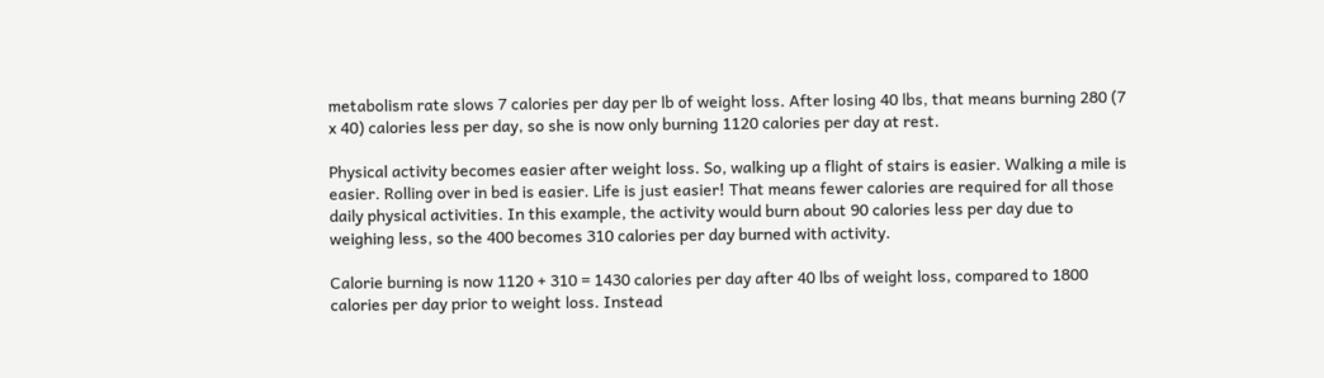metabolism rate slows 7 calories per day per lb of weight loss. After losing 40 lbs, that means burning 280 (7 x 40) calories less per day, so she is now only burning 1120 calories per day at rest.

Physical activity becomes easier after weight loss. So, walking up a flight of stairs is easier. Walking a mile is easier. Rolling over in bed is easier. Life is just easier! That means fewer calories are required for all those daily physical activities. In this example, the activity would burn about 90 calories less per day due to weighing less, so the 400 becomes 310 calories per day burned with activity.

Calorie burning is now 1120 + 310 = 1430 calories per day after 40 lbs of weight loss, compared to 1800 calories per day prior to weight loss. Instead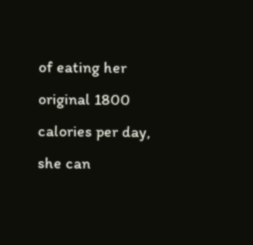of eating her original 1800 calories per day, she can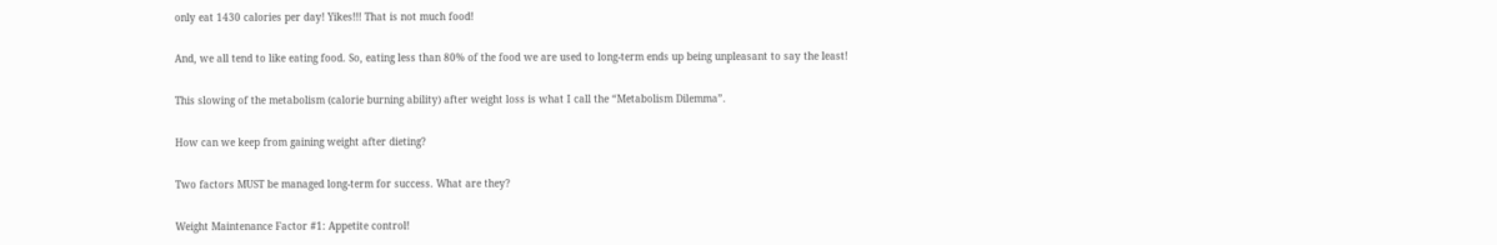only eat 1430 calories per day! Yikes!!! That is not much food!

And, we all tend to like eating food. So, eating less than 80% of the food we are used to long-term ends up being unpleasant to say the least!

This slowing of the metabolism (calorie burning ability) after weight loss is what I call the “Metabolism Dilemma”.

How can we keep from gaining weight after dieting?

Two factors MUST be managed long-term for success. What are they?

Weight Maintenance Factor #1: Appetite control!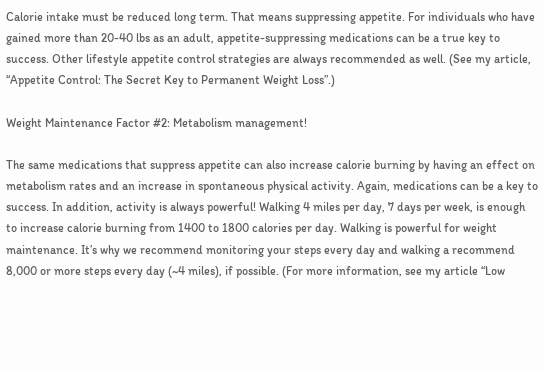Calorie intake must be reduced long term. That means suppressing appetite. For individuals who have gained more than 20-40 lbs as an adult, appetite-suppressing medications can be a true key to success. Other lifestyle appetite control strategies are always recommended as well. (See my article, “Appetite Control: The Secret Key to Permanent Weight Loss”.)

Weight Maintenance Factor #2: Metabolism management!

The same medications that suppress appetite can also increase calorie burning by having an effect on metabolism rates and an increase in spontaneous physical activity. Again, medications can be a key to success. In addition, activity is always powerful! Walking 4 miles per day, 7 days per week, is enough to increase calorie burning from 1400 to 1800 calories per day. Walking is powerful for weight maintenance. It’s why we recommend monitoring your steps every day and walking a recommend 8,000 or more steps every day (~4 miles), if possible. (For more information, see my article “Low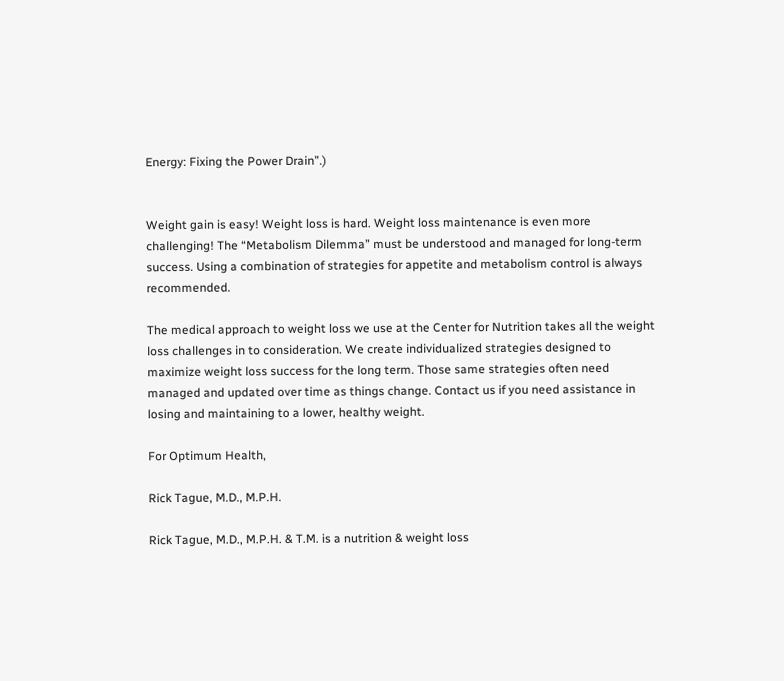Energy: Fixing the Power Drain”.)


Weight gain is easy! Weight loss is hard. Weight loss maintenance is even more challenging! The “Metabolism Dilemma” must be understood and managed for long-term success. Using a combination of strategies for appetite and metabolism control is always recommended.

The medical approach to weight loss we use at the Center for Nutrition takes all the weight loss challenges in to consideration. We create individualized strategies designed to maximize weight loss success for the long term. Those same strategies often need managed and updated over time as things change. Contact us if you need assistance in losing and maintaining to a lower, healthy weight.

For Optimum Health,

Rick Tague, M.D., M.P.H.

Rick Tague, M.D., M.P.H. & T.M. is a nutrition & weight loss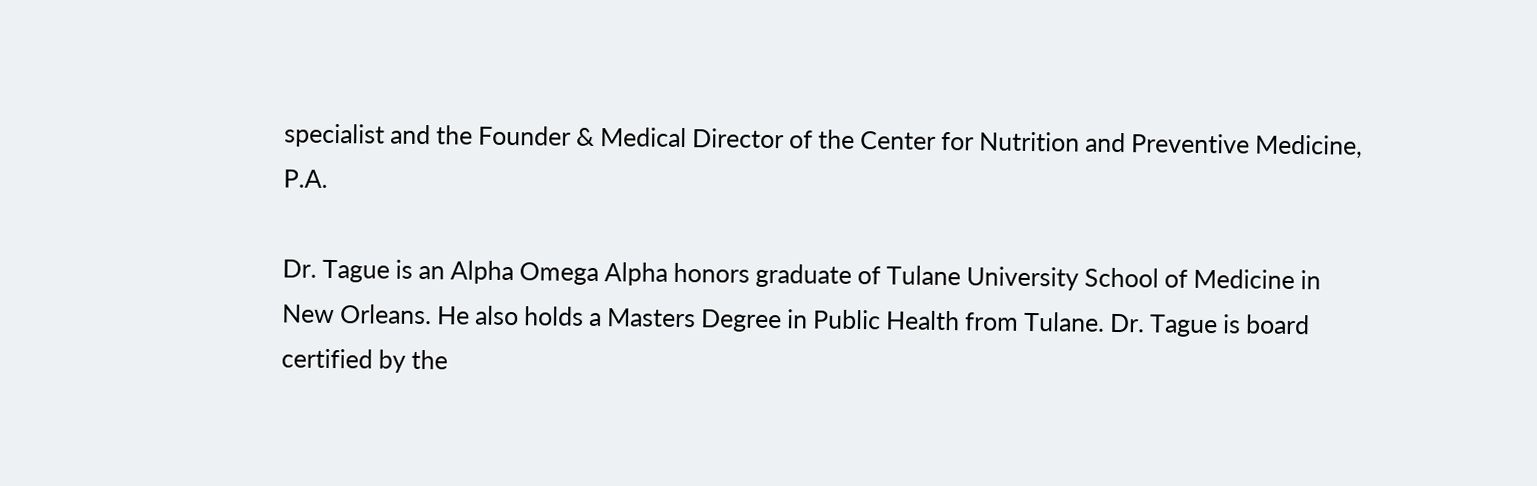specialist and the Founder & Medical Director of the Center for Nutrition and Preventive Medicine, P.A.

Dr. Tague is an Alpha Omega Alpha honors graduate of Tulane University School of Medicine in New Orleans. He also holds a Masters Degree in Public Health from Tulane. Dr. Tague is board certified by the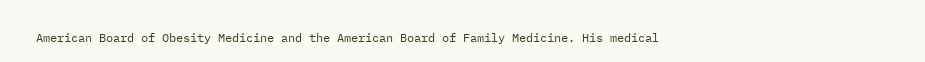American Board of Obesity Medicine and the American Board of Family Medicine. His medical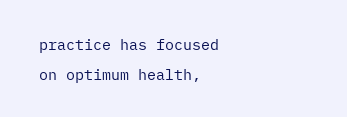practice has focused on optimum health,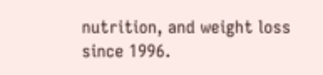nutrition, and weight loss since 1996.